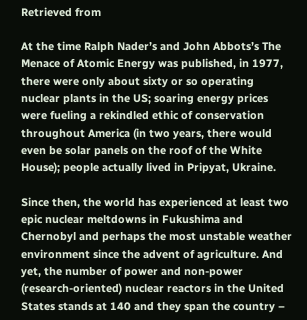Retrieved from

At the time Ralph Nader’s and John Abbots’s The Menace of Atomic Energy was published, in 1977, there were only about sixty or so operating nuclear plants in the US; soaring energy prices were fueling a rekindled ethic of conservation throughout America (in two years, there would even be solar panels on the roof of the White House); people actually lived in Pripyat, Ukraine.

Since then, the world has experienced at least two epic nuclear meltdowns in Fukushima and Chernobyl and perhaps the most unstable weather environment since the advent of agriculture. And yet, the number of power and non-power (research-oriented) nuclear reactors in the United States stands at 140 and they span the country –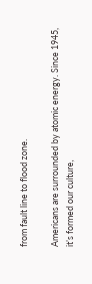from fault line to flood zone.

Americans are surrounded by atomic energy. Since 1945, it’s formed our culture,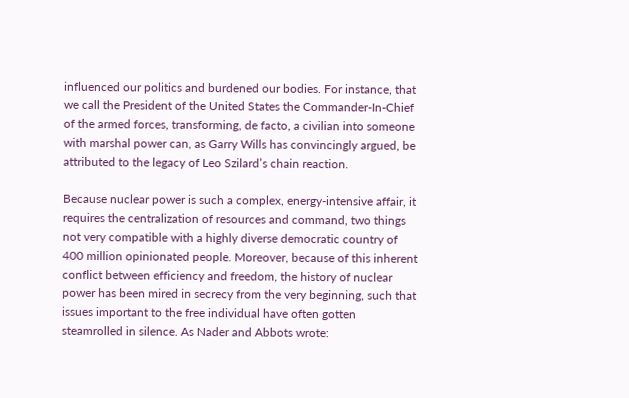influenced our politics and burdened our bodies. For instance, that we call the President of the United States the Commander-In-Chief of the armed forces, transforming, de facto, a civilian into someone with marshal power can, as Garry Wills has convincingly argued, be attributed to the legacy of Leo Szilard’s chain reaction.

Because nuclear power is such a complex, energy-intensive affair, it requires the centralization of resources and command, two things not very compatible with a highly diverse democratic country of 400 million opinionated people. Moreover, because of this inherent conflict between efficiency and freedom, the history of nuclear power has been mired in secrecy from the very beginning, such that issues important to the free individual have often gotten steamrolled in silence. As Nader and Abbots wrote: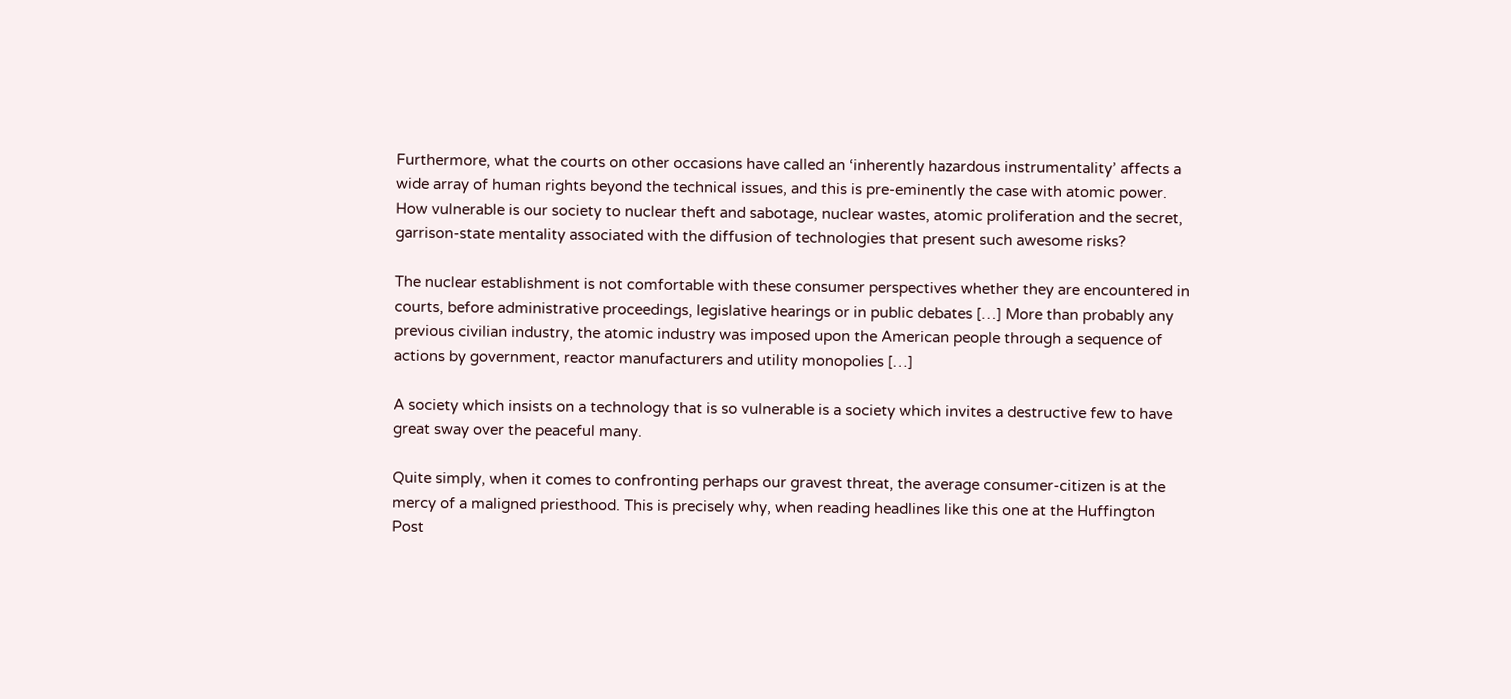Furthermore, what the courts on other occasions have called an ‘inherently hazardous instrumentality’ affects a wide array of human rights beyond the technical issues, and this is pre-eminently the case with atomic power. How vulnerable is our society to nuclear theft and sabotage, nuclear wastes, atomic proliferation and the secret, garrison-state mentality associated with the diffusion of technologies that present such awesome risks?

The nuclear establishment is not comfortable with these consumer perspectives whether they are encountered in courts, before administrative proceedings, legislative hearings or in public debates […] More than probably any previous civilian industry, the atomic industry was imposed upon the American people through a sequence of actions by government, reactor manufacturers and utility monopolies […]

A society which insists on a technology that is so vulnerable is a society which invites a destructive few to have great sway over the peaceful many.

Quite simply, when it comes to confronting perhaps our gravest threat, the average consumer-citizen is at the mercy of a maligned priesthood. This is precisely why, when reading headlines like this one at the Huffington Post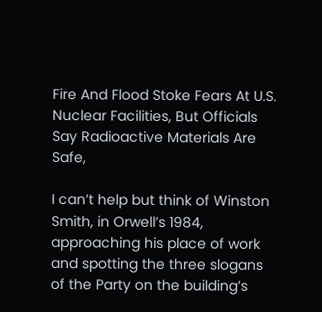Fire And Flood Stoke Fears At U.S. Nuclear Facilities, But Officials Say Radioactive Materials Are Safe,

I can’t help but think of Winston Smith, in Orwell’s 1984, approaching his place of work and spotting the three slogans of the Party on the building’s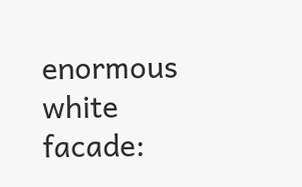enormous white facade: